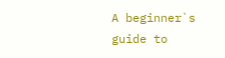A beginner`s guide to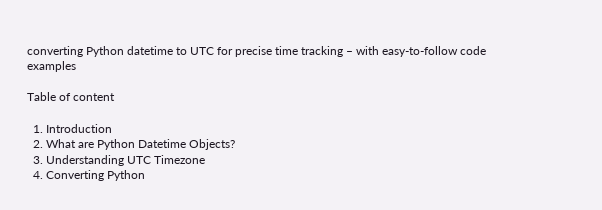converting Python datetime to UTC for precise time tracking – with easy-to-follow code examples

Table of content

  1. Introduction
  2. What are Python Datetime Objects?
  3. Understanding UTC Timezone
  4. Converting Python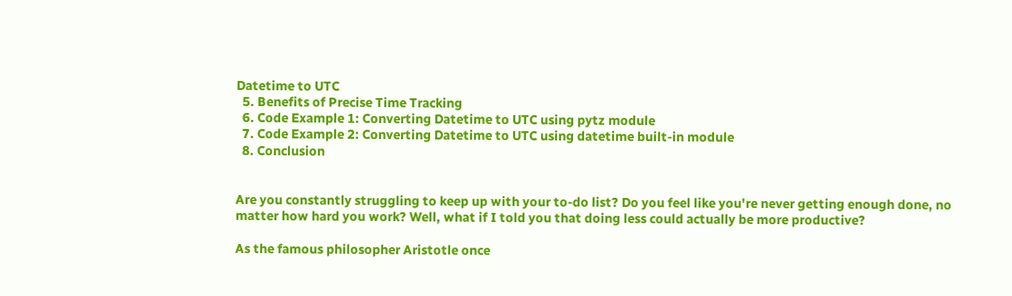Datetime to UTC
  5. Benefits of Precise Time Tracking
  6. Code Example 1: Converting Datetime to UTC using pytz module
  7. Code Example 2: Converting Datetime to UTC using datetime built-in module
  8. Conclusion


Are you constantly struggling to keep up with your to-do list? Do you feel like you're never getting enough done, no matter how hard you work? Well, what if I told you that doing less could actually be more productive?

As the famous philosopher Aristotle once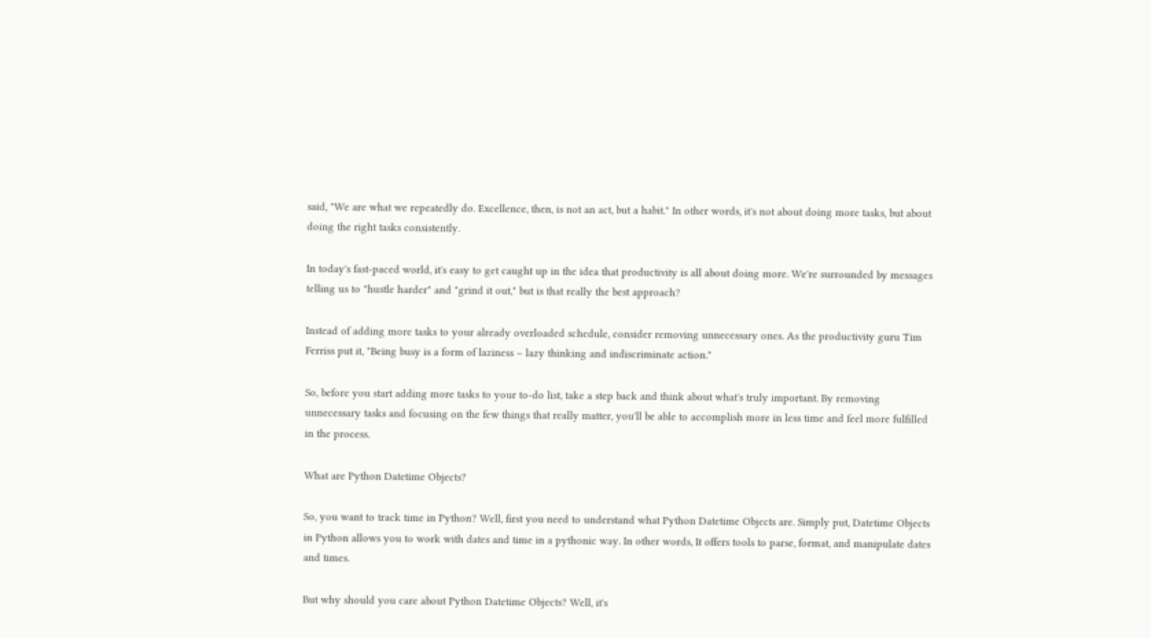said, "We are what we repeatedly do. Excellence, then, is not an act, but a habit." In other words, it's not about doing more tasks, but about doing the right tasks consistently.

In today's fast-paced world, it's easy to get caught up in the idea that productivity is all about doing more. We're surrounded by messages telling us to "hustle harder" and "grind it out," but is that really the best approach?

Instead of adding more tasks to your already overloaded schedule, consider removing unnecessary ones. As the productivity guru Tim Ferriss put it, "Being busy is a form of laziness – lazy thinking and indiscriminate action."

So, before you start adding more tasks to your to-do list, take a step back and think about what's truly important. By removing unnecessary tasks and focusing on the few things that really matter, you'll be able to accomplish more in less time and feel more fulfilled in the process.

What are Python Datetime Objects?

So, you want to track time in Python? Well, first you need to understand what Python Datetime Objects are. Simply put, Datetime Objects in Python allows you to work with dates and time in a pythonic way. In other words, It offers tools to parse, format, and manipulate dates and times.

But why should you care about Python Datetime Objects? Well, it's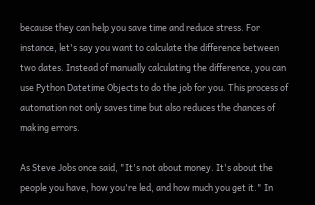because they can help you save time and reduce stress. For instance, let's say you want to calculate the difference between two dates. Instead of manually calculating the difference, you can use Python Datetime Objects to do the job for you. This process of automation not only saves time but also reduces the chances of making errors.

As Steve Jobs once said, "It's not about money. It's about the people you have, how you're led, and how much you get it." In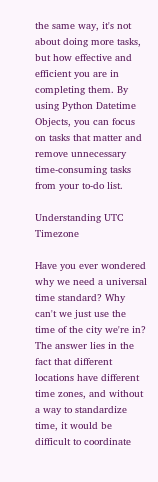the same way, it's not about doing more tasks, but how effective and efficient you are in completing them. By using Python Datetime Objects, you can focus on tasks that matter and remove unnecessary time-consuming tasks from your to-do list.

Understanding UTC Timezone

Have you ever wondered why we need a universal time standard? Why can't we just use the time of the city we're in? The answer lies in the fact that different locations have different time zones, and without a way to standardize time, it would be difficult to coordinate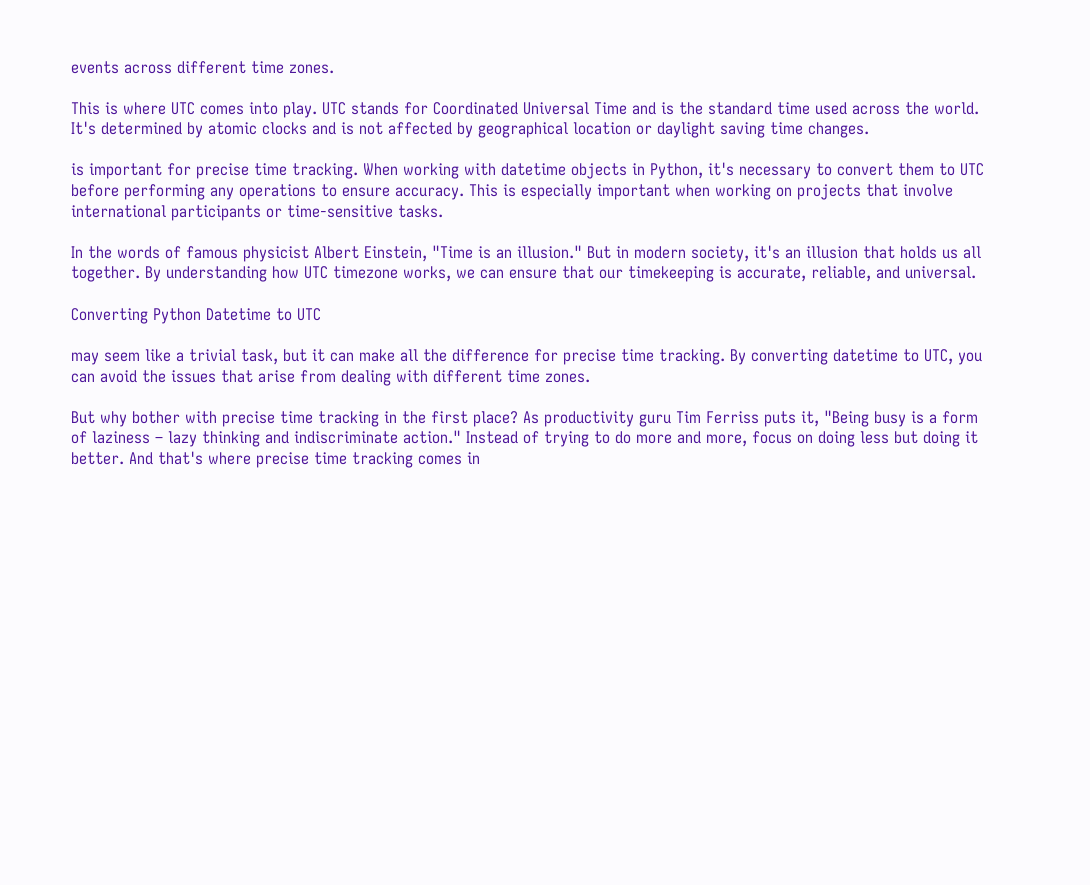events across different time zones.

This is where UTC comes into play. UTC stands for Coordinated Universal Time and is the standard time used across the world. It's determined by atomic clocks and is not affected by geographical location or daylight saving time changes.

is important for precise time tracking. When working with datetime objects in Python, it's necessary to convert them to UTC before performing any operations to ensure accuracy. This is especially important when working on projects that involve international participants or time-sensitive tasks.

In the words of famous physicist Albert Einstein, "Time is an illusion." But in modern society, it's an illusion that holds us all together. By understanding how UTC timezone works, we can ensure that our timekeeping is accurate, reliable, and universal.

Converting Python Datetime to UTC

may seem like a trivial task, but it can make all the difference for precise time tracking. By converting datetime to UTC, you can avoid the issues that arise from dealing with different time zones.

But why bother with precise time tracking in the first place? As productivity guru Tim Ferriss puts it, "Being busy is a form of laziness – lazy thinking and indiscriminate action." Instead of trying to do more and more, focus on doing less but doing it better. And that's where precise time tracking comes in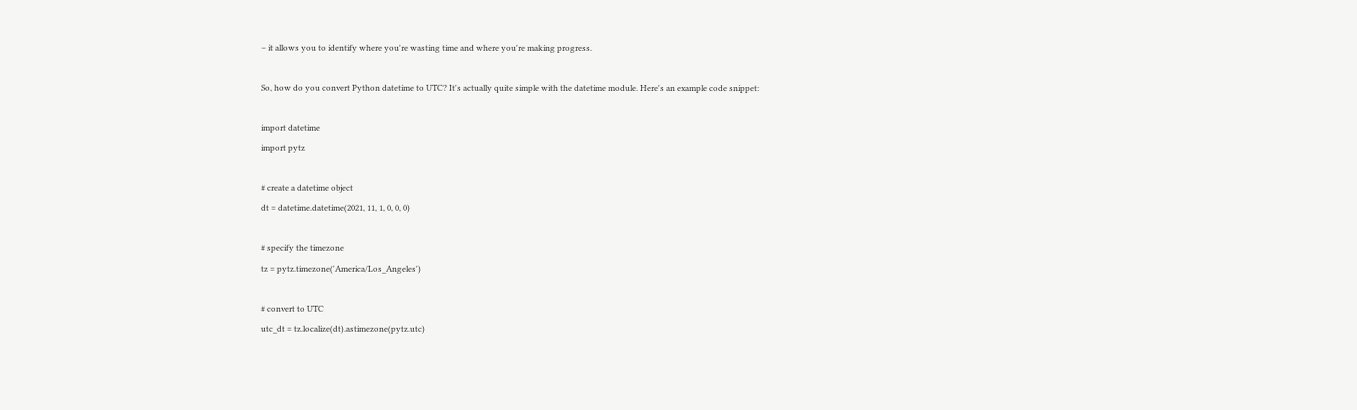– it allows you to identify where you're wasting time and where you're making progress.

So, how do you convert Python datetime to UTC? It's actually quite simple with the datetime module. Here's an example code snippet:

import datetime
import pytz

# create a datetime object
dt = datetime.datetime(2021, 11, 1, 0, 0, 0)

# specify the timezone
tz = pytz.timezone('America/Los_Angeles')

# convert to UTC
utc_dt = tz.localize(dt).astimezone(pytz.utc)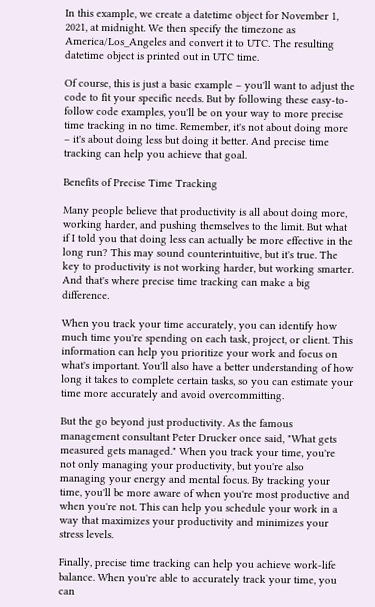In this example, we create a datetime object for November 1, 2021, at midnight. We then specify the timezone as America/Los_Angeles and convert it to UTC. The resulting datetime object is printed out in UTC time.

Of course, this is just a basic example – you'll want to adjust the code to fit your specific needs. But by following these easy-to-follow code examples, you'll be on your way to more precise time tracking in no time. Remember, it's not about doing more – it's about doing less but doing it better. And precise time tracking can help you achieve that goal.

Benefits of Precise Time Tracking

Many people believe that productivity is all about doing more, working harder, and pushing themselves to the limit. But what if I told you that doing less can actually be more effective in the long run? This may sound counterintuitive, but it's true. The key to productivity is not working harder, but working smarter. And that's where precise time tracking can make a big difference.

When you track your time accurately, you can identify how much time you're spending on each task, project, or client. This information can help you prioritize your work and focus on what's important. You'll also have a better understanding of how long it takes to complete certain tasks, so you can estimate your time more accurately and avoid overcommitting.

But the go beyond just productivity. As the famous management consultant Peter Drucker once said, "What gets measured gets managed." When you track your time, you're not only managing your productivity, but you're also managing your energy and mental focus. By tracking your time, you'll be more aware of when you're most productive and when you're not. This can help you schedule your work in a way that maximizes your productivity and minimizes your stress levels.

Finally, precise time tracking can help you achieve work-life balance. When you're able to accurately track your time, you can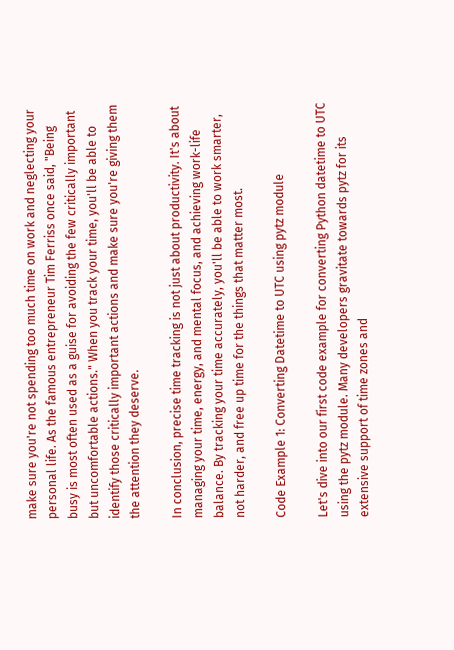make sure you're not spending too much time on work and neglecting your personal life. As the famous entrepreneur Tim Ferriss once said, "Being busy is most often used as a guise for avoiding the few critically important but uncomfortable actions." When you track your time, you'll be able to identify those critically important actions and make sure you're giving them the attention they deserve.

In conclusion, precise time tracking is not just about productivity. It's about managing your time, energy, and mental focus, and achieving work-life balance. By tracking your time accurately, you'll be able to work smarter, not harder, and free up time for the things that matter most.

Code Example 1: Converting Datetime to UTC using pytz module

Let's dive into our first code example for converting Python datetime to UTC using the pytz module. Many developers gravitate towards pytz for its extensive support of time zones and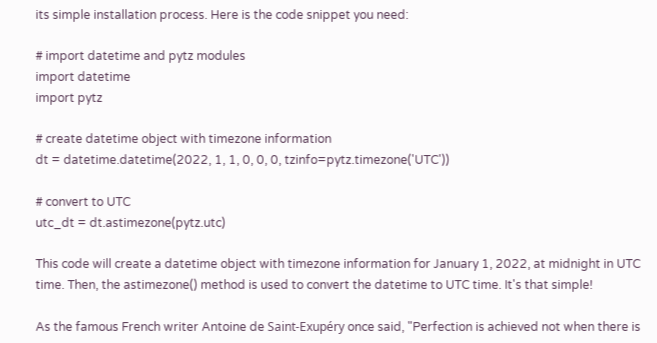its simple installation process. Here is the code snippet you need:

# import datetime and pytz modules
import datetime
import pytz

# create datetime object with timezone information
dt = datetime.datetime(2022, 1, 1, 0, 0, 0, tzinfo=pytz.timezone('UTC'))

# convert to UTC
utc_dt = dt.astimezone(pytz.utc)

This code will create a datetime object with timezone information for January 1, 2022, at midnight in UTC time. Then, the astimezone() method is used to convert the datetime to UTC time. It's that simple!

As the famous French writer Antoine de Saint-Exupéry once said, "Perfection is achieved not when there is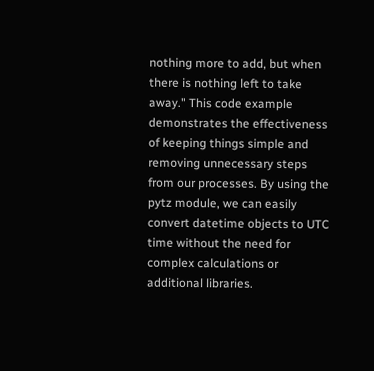nothing more to add, but when there is nothing left to take away." This code example demonstrates the effectiveness of keeping things simple and removing unnecessary steps from our processes. By using the pytz module, we can easily convert datetime objects to UTC time without the need for complex calculations or additional libraries.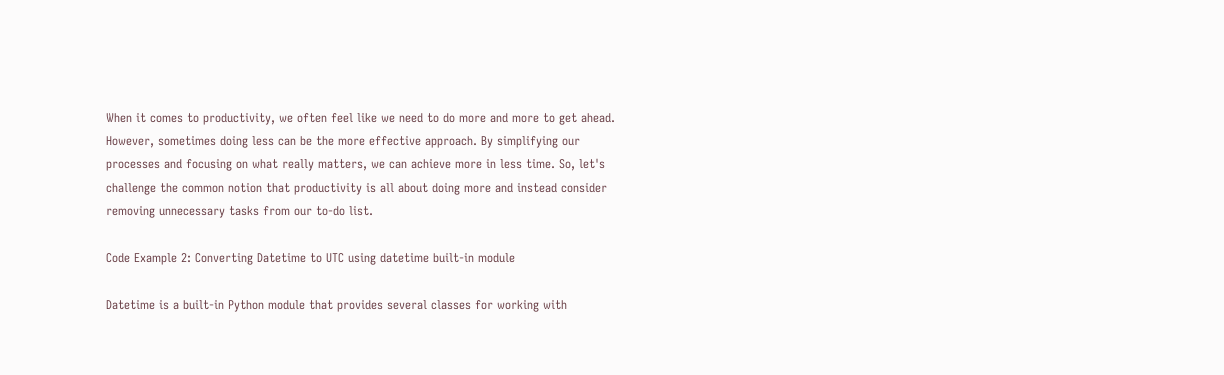When it comes to productivity, we often feel like we need to do more and more to get ahead. However, sometimes doing less can be the more effective approach. By simplifying our processes and focusing on what really matters, we can achieve more in less time. So, let's challenge the common notion that productivity is all about doing more and instead consider removing unnecessary tasks from our to-do list.

Code Example 2: Converting Datetime to UTC using datetime built-in module

Datetime is a built-in Python module that provides several classes for working with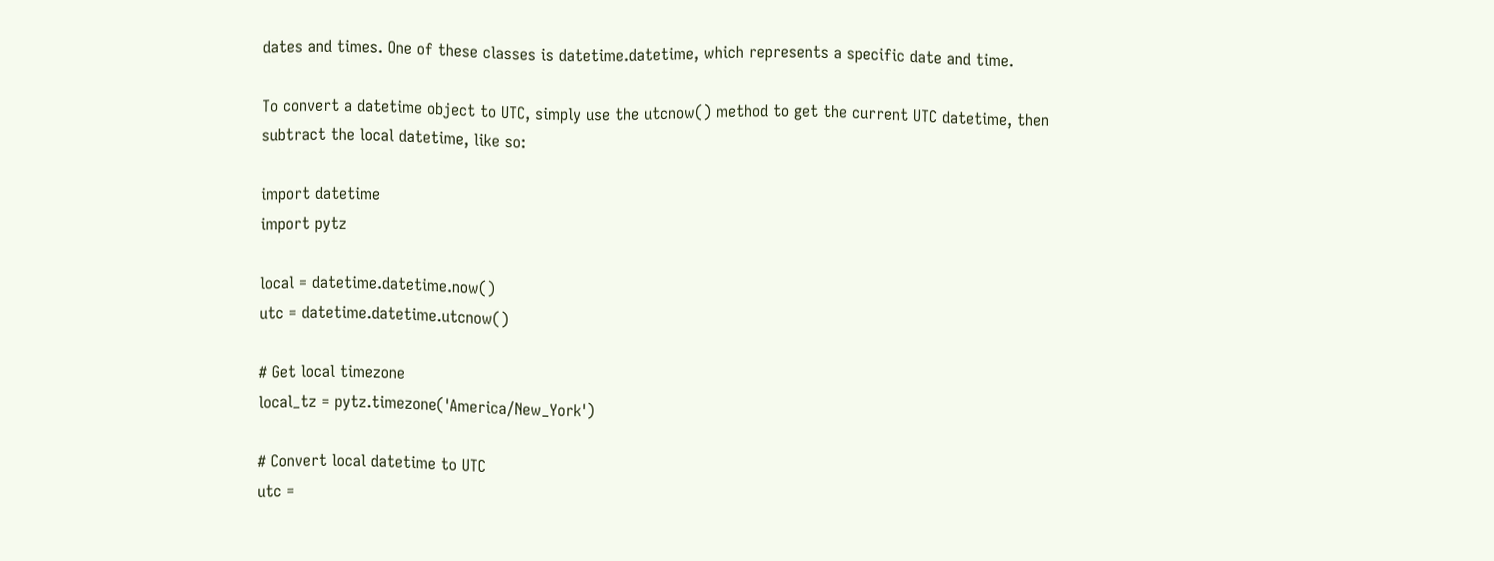dates and times. One of these classes is datetime.datetime, which represents a specific date and time.

To convert a datetime object to UTC, simply use the utcnow() method to get the current UTC datetime, then subtract the local datetime, like so:

import datetime
import pytz

local = datetime.datetime.now()
utc = datetime.datetime.utcnow()

# Get local timezone
local_tz = pytz.timezone('America/New_York')

# Convert local datetime to UTC
utc =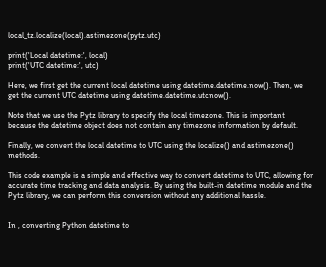local_tz.localize(local).astimezone(pytz.utc)

print('Local datetime:', local)
print('UTC datetime:', utc)

Here, we first get the current local datetime using datetime.datetime.now(). Then, we get the current UTC datetime using datetime.datetime.utcnow().

Note that we use the Pytz library to specify the local timezone. This is important because the datetime object does not contain any timezone information by default.

Finally, we convert the local datetime to UTC using the localize() and astimezone() methods.

This code example is a simple and effective way to convert datetime to UTC, allowing for accurate time tracking and data analysis. By using the built-in datetime module and the Pytz library, we can perform this conversion without any additional hassle.


In , converting Python datetime to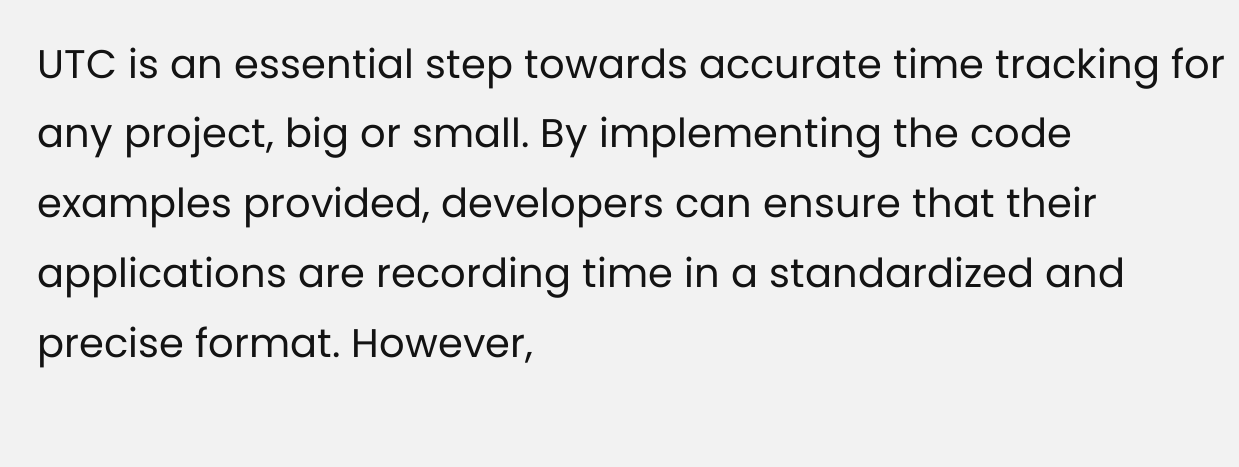UTC is an essential step towards accurate time tracking for any project, big or small. By implementing the code examples provided, developers can ensure that their applications are recording time in a standardized and precise format. However,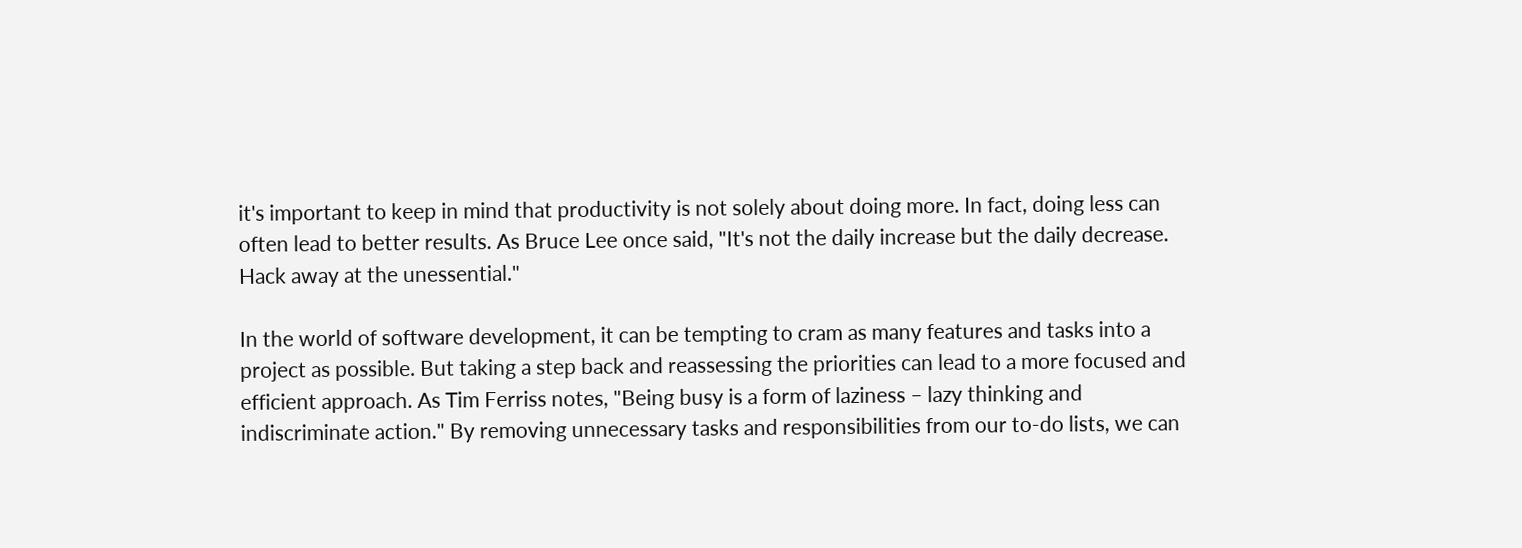it's important to keep in mind that productivity is not solely about doing more. In fact, doing less can often lead to better results. As Bruce Lee once said, "It's not the daily increase but the daily decrease. Hack away at the unessential."

In the world of software development, it can be tempting to cram as many features and tasks into a project as possible. But taking a step back and reassessing the priorities can lead to a more focused and efficient approach. As Tim Ferriss notes, "Being busy is a form of laziness – lazy thinking and indiscriminate action." By removing unnecessary tasks and responsibilities from our to-do lists, we can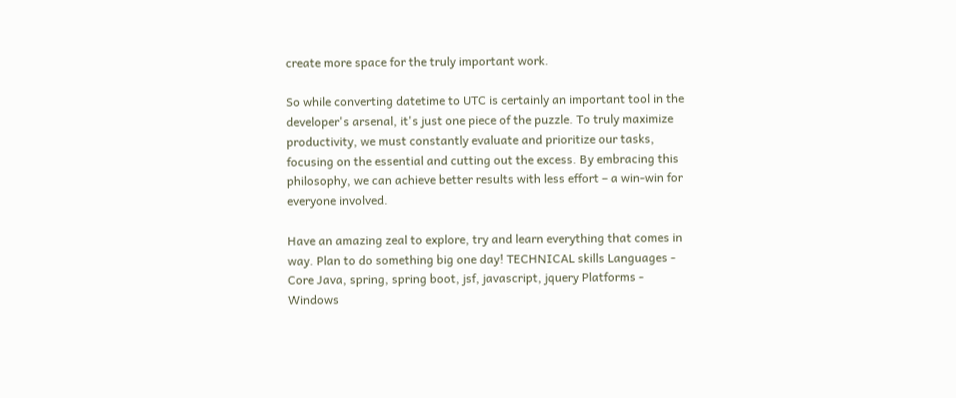create more space for the truly important work.

So while converting datetime to UTC is certainly an important tool in the developer's arsenal, it's just one piece of the puzzle. To truly maximize productivity, we must constantly evaluate and prioritize our tasks, focusing on the essential and cutting out the excess. By embracing this philosophy, we can achieve better results with less effort – a win-win for everyone involved.

Have an amazing zeal to explore, try and learn everything that comes in way. Plan to do something big one day! TECHNICAL skills Languages - Core Java, spring, spring boot, jsf, javascript, jquery Platforms - Windows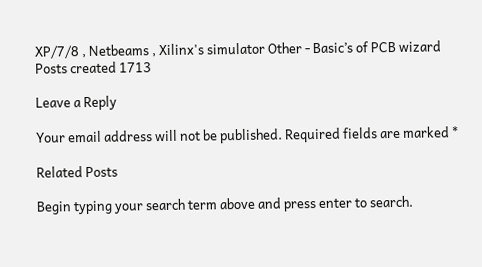XP/7/8 , Netbeams , Xilinx's simulator Other - Basic’s of PCB wizard
Posts created 1713

Leave a Reply

Your email address will not be published. Required fields are marked *

Related Posts

Begin typing your search term above and press enter to search.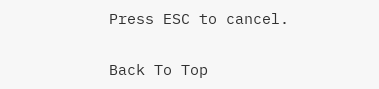Press ESC to cancel.

Back To Top